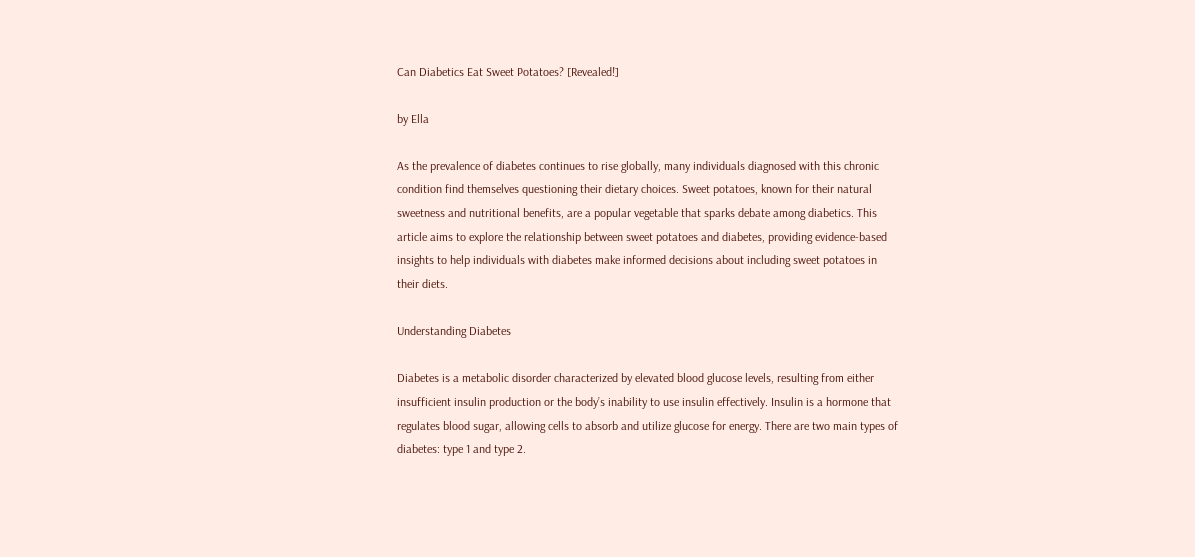Can Diabetics Eat Sweet Potatoes? [Revealed!]

by Ella

As the prevalence of diabetes continues to rise globally, many individuals diagnosed with this chronic condition find themselves questioning their dietary choices. Sweet potatoes, known for their natural sweetness and nutritional benefits, are a popular vegetable that sparks debate among diabetics. This article aims to explore the relationship between sweet potatoes and diabetes, providing evidence-based insights to help individuals with diabetes make informed decisions about including sweet potatoes in their diets.

Understanding Diabetes

Diabetes is a metabolic disorder characterized by elevated blood glucose levels, resulting from either insufficient insulin production or the body’s inability to use insulin effectively. Insulin is a hormone that regulates blood sugar, allowing cells to absorb and utilize glucose for energy. There are two main types of diabetes: type 1 and type 2.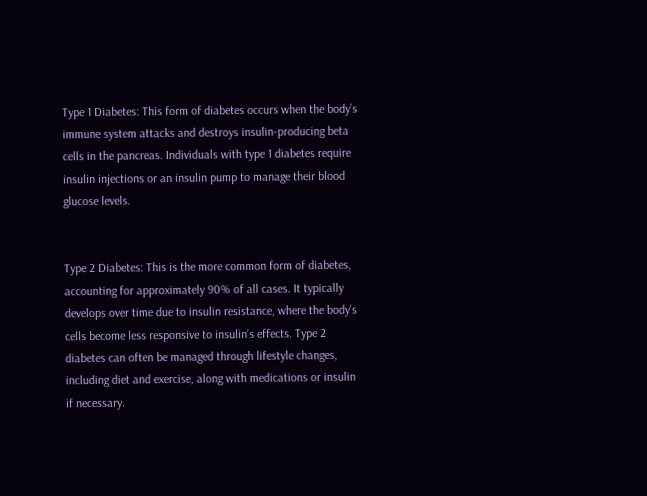Type 1 Diabetes: This form of diabetes occurs when the body’s immune system attacks and destroys insulin-producing beta cells in the pancreas. Individuals with type 1 diabetes require insulin injections or an insulin pump to manage their blood glucose levels.


Type 2 Diabetes: This is the more common form of diabetes, accounting for approximately 90% of all cases. It typically develops over time due to insulin resistance, where the body’s cells become less responsive to insulin’s effects. Type 2 diabetes can often be managed through lifestyle changes, including diet and exercise, along with medications or insulin if necessary.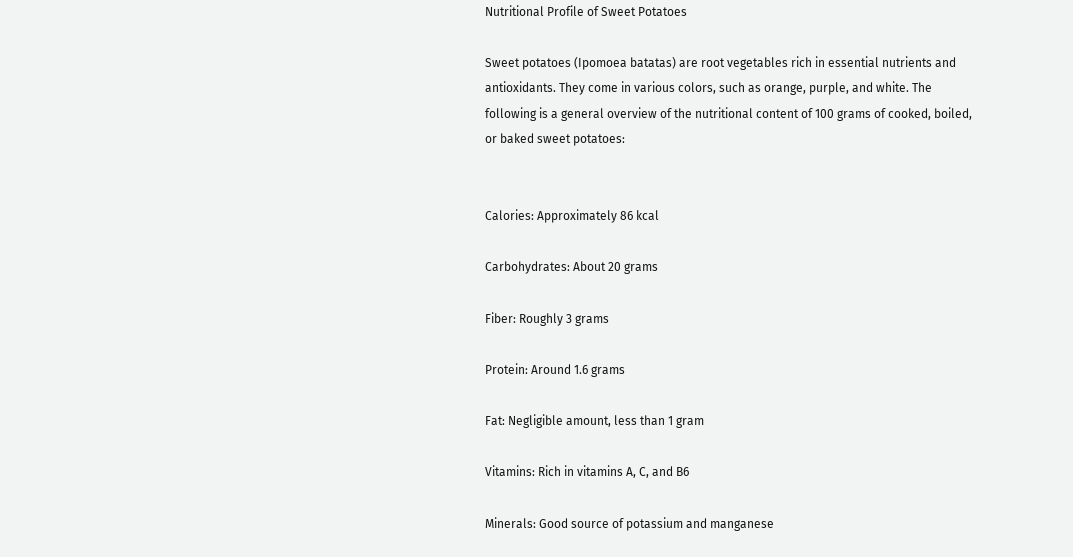Nutritional Profile of Sweet Potatoes

Sweet potatoes (Ipomoea batatas) are root vegetables rich in essential nutrients and antioxidants. They come in various colors, such as orange, purple, and white. The following is a general overview of the nutritional content of 100 grams of cooked, boiled, or baked sweet potatoes:


Calories: Approximately 86 kcal

Carbohydrates: About 20 grams

Fiber: Roughly 3 grams

Protein: Around 1.6 grams

Fat: Negligible amount, less than 1 gram

Vitamins: Rich in vitamins A, C, and B6

Minerals: Good source of potassium and manganese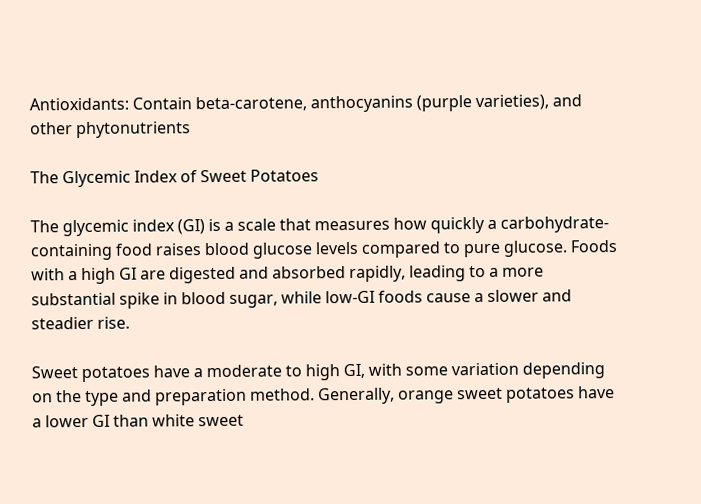Antioxidants: Contain beta-carotene, anthocyanins (purple varieties), and other phytonutrients

The Glycemic Index of Sweet Potatoes

The glycemic index (GI) is a scale that measures how quickly a carbohydrate-containing food raises blood glucose levels compared to pure glucose. Foods with a high GI are digested and absorbed rapidly, leading to a more substantial spike in blood sugar, while low-GI foods cause a slower and steadier rise.

Sweet potatoes have a moderate to high GI, with some variation depending on the type and preparation method. Generally, orange sweet potatoes have a lower GI than white sweet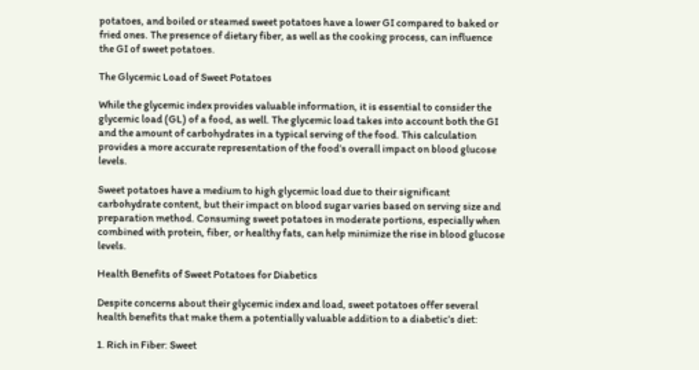potatoes, and boiled or steamed sweet potatoes have a lower GI compared to baked or fried ones. The presence of dietary fiber, as well as the cooking process, can influence the GI of sweet potatoes.

The Glycemic Load of Sweet Potatoes

While the glycemic index provides valuable information, it is essential to consider the glycemic load (GL) of a food, as well. The glycemic load takes into account both the GI and the amount of carbohydrates in a typical serving of the food. This calculation provides a more accurate representation of the food’s overall impact on blood glucose levels.

Sweet potatoes have a medium to high glycemic load due to their significant carbohydrate content, but their impact on blood sugar varies based on serving size and preparation method. Consuming sweet potatoes in moderate portions, especially when combined with protein, fiber, or healthy fats, can help minimize the rise in blood glucose levels.

Health Benefits of Sweet Potatoes for Diabetics

Despite concerns about their glycemic index and load, sweet potatoes offer several health benefits that make them a potentially valuable addition to a diabetic’s diet:

1. Rich in Fiber: Sweet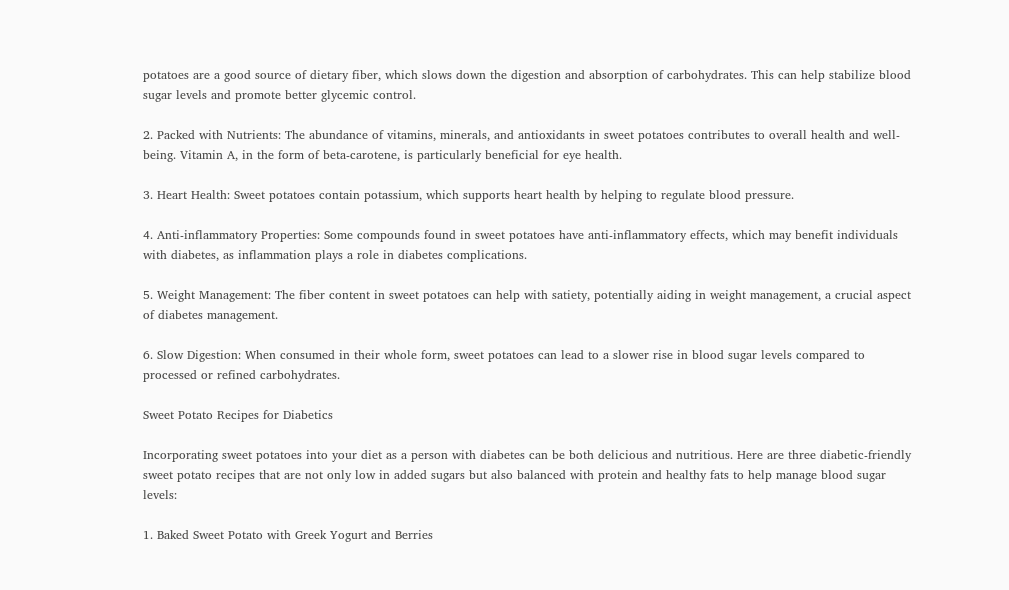potatoes are a good source of dietary fiber, which slows down the digestion and absorption of carbohydrates. This can help stabilize blood sugar levels and promote better glycemic control.

2. Packed with Nutrients: The abundance of vitamins, minerals, and antioxidants in sweet potatoes contributes to overall health and well-being. Vitamin A, in the form of beta-carotene, is particularly beneficial for eye health.

3. Heart Health: Sweet potatoes contain potassium, which supports heart health by helping to regulate blood pressure.

4. Anti-inflammatory Properties: Some compounds found in sweet potatoes have anti-inflammatory effects, which may benefit individuals with diabetes, as inflammation plays a role in diabetes complications.

5. Weight Management: The fiber content in sweet potatoes can help with satiety, potentially aiding in weight management, a crucial aspect of diabetes management.

6. Slow Digestion: When consumed in their whole form, sweet potatoes can lead to a slower rise in blood sugar levels compared to processed or refined carbohydrates.

Sweet Potato Recipes for Diabetics

Incorporating sweet potatoes into your diet as a person with diabetes can be both delicious and nutritious. Here are three diabetic-friendly sweet potato recipes that are not only low in added sugars but also balanced with protein and healthy fats to help manage blood sugar levels:

1. Baked Sweet Potato with Greek Yogurt and Berries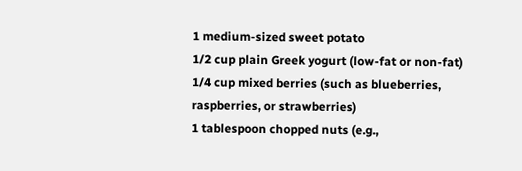1 medium-sized sweet potato
1/2 cup plain Greek yogurt (low-fat or non-fat)
1/4 cup mixed berries (such as blueberries, raspberries, or strawberries)
1 tablespoon chopped nuts (e.g.,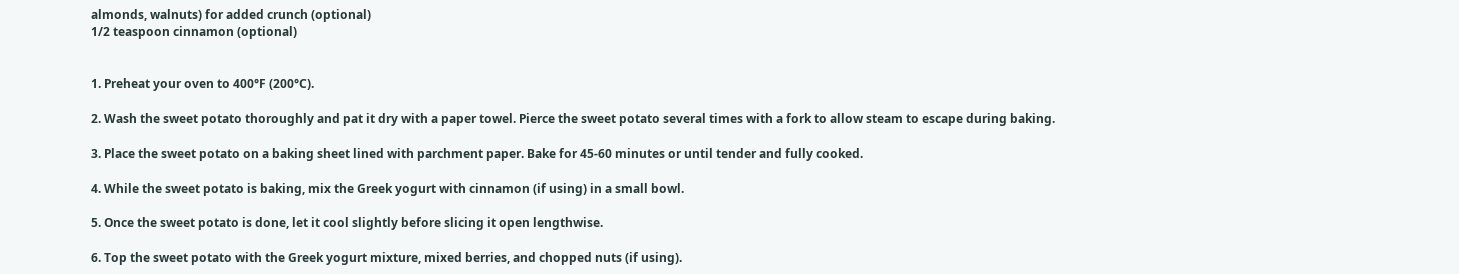almonds, walnuts) for added crunch (optional)
1/2 teaspoon cinnamon (optional)


1. Preheat your oven to 400°F (200°C).

2. Wash the sweet potato thoroughly and pat it dry with a paper towel. Pierce the sweet potato several times with a fork to allow steam to escape during baking.

3. Place the sweet potato on a baking sheet lined with parchment paper. Bake for 45-60 minutes or until tender and fully cooked.

4. While the sweet potato is baking, mix the Greek yogurt with cinnamon (if using) in a small bowl.

5. Once the sweet potato is done, let it cool slightly before slicing it open lengthwise.

6. Top the sweet potato with the Greek yogurt mixture, mixed berries, and chopped nuts (if using).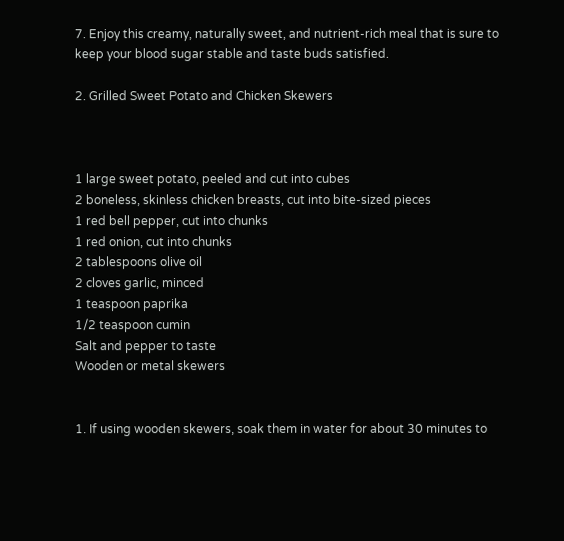7. Enjoy this creamy, naturally sweet, and nutrient-rich meal that is sure to keep your blood sugar stable and taste buds satisfied.

2. Grilled Sweet Potato and Chicken Skewers



1 large sweet potato, peeled and cut into cubes
2 boneless, skinless chicken breasts, cut into bite-sized pieces
1 red bell pepper, cut into chunks
1 red onion, cut into chunks
2 tablespoons olive oil
2 cloves garlic, minced
1 teaspoon paprika
1/2 teaspoon cumin
Salt and pepper to taste
Wooden or metal skewers


1. If using wooden skewers, soak them in water for about 30 minutes to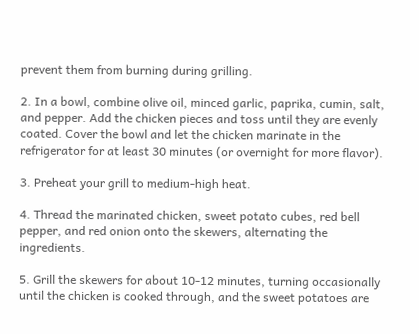prevent them from burning during grilling.

2. In a bowl, combine olive oil, minced garlic, paprika, cumin, salt, and pepper. Add the chicken pieces and toss until they are evenly coated. Cover the bowl and let the chicken marinate in the refrigerator for at least 30 minutes (or overnight for more flavor).

3. Preheat your grill to medium-high heat.

4. Thread the marinated chicken, sweet potato cubes, red bell pepper, and red onion onto the skewers, alternating the ingredients.

5. Grill the skewers for about 10-12 minutes, turning occasionally until the chicken is cooked through, and the sweet potatoes are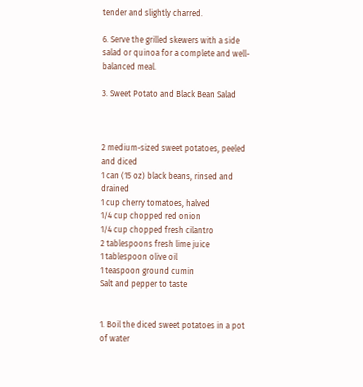tender and slightly charred.

6. Serve the grilled skewers with a side salad or quinoa for a complete and well-balanced meal.

3. Sweet Potato and Black Bean Salad



2 medium-sized sweet potatoes, peeled and diced
1 can (15 oz) black beans, rinsed and drained
1 cup cherry tomatoes, halved
1/4 cup chopped red onion
1/4 cup chopped fresh cilantro
2 tablespoons fresh lime juice
1 tablespoon olive oil
1 teaspoon ground cumin
Salt and pepper to taste


1. Boil the diced sweet potatoes in a pot of water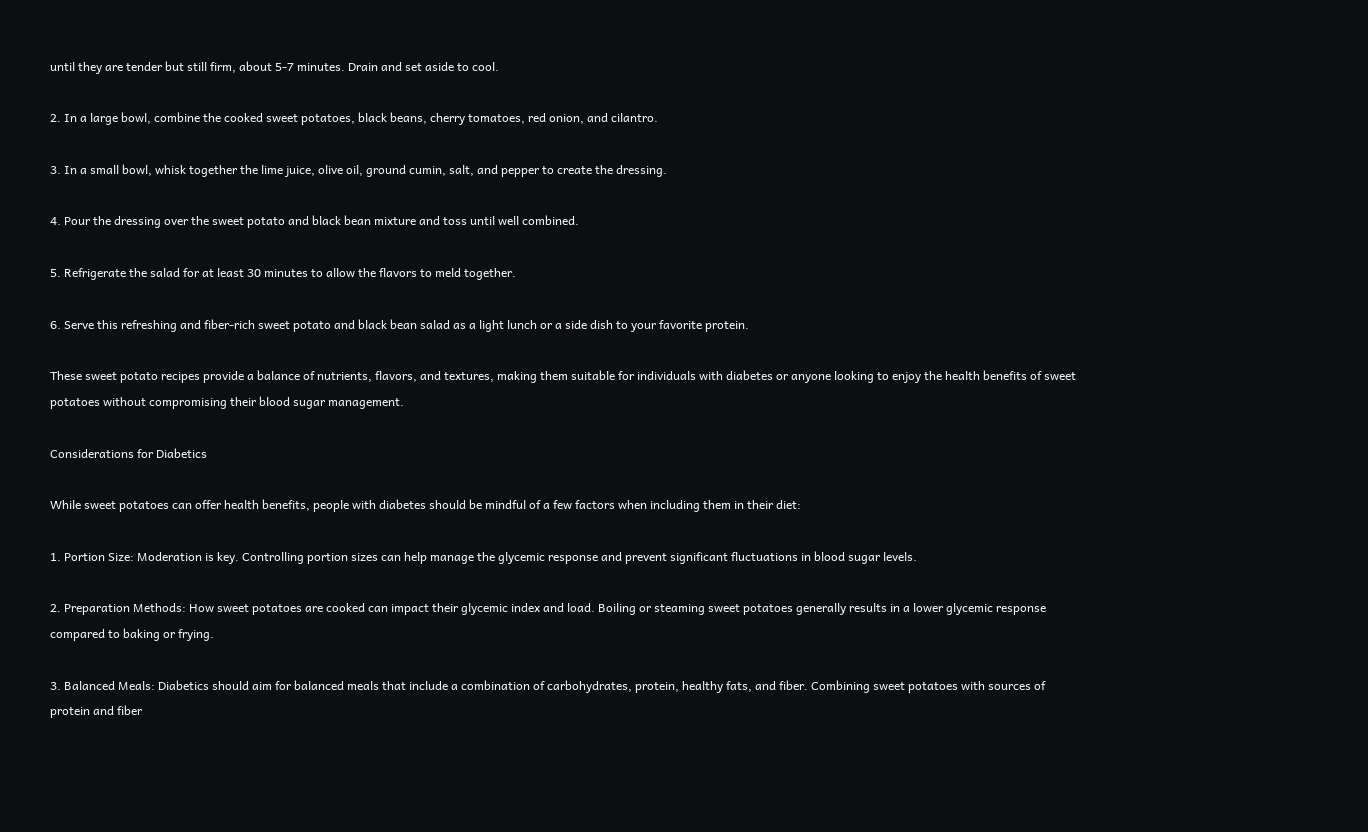until they are tender but still firm, about 5-7 minutes. Drain and set aside to cool.

2. In a large bowl, combine the cooked sweet potatoes, black beans, cherry tomatoes, red onion, and cilantro.

3. In a small bowl, whisk together the lime juice, olive oil, ground cumin, salt, and pepper to create the dressing.

4. Pour the dressing over the sweet potato and black bean mixture and toss until well combined.

5. Refrigerate the salad for at least 30 minutes to allow the flavors to meld together.

6. Serve this refreshing and fiber-rich sweet potato and black bean salad as a light lunch or a side dish to your favorite protein.

These sweet potato recipes provide a balance of nutrients, flavors, and textures, making them suitable for individuals with diabetes or anyone looking to enjoy the health benefits of sweet potatoes without compromising their blood sugar management.

Considerations for Diabetics

While sweet potatoes can offer health benefits, people with diabetes should be mindful of a few factors when including them in their diet:

1. Portion Size: Moderation is key. Controlling portion sizes can help manage the glycemic response and prevent significant fluctuations in blood sugar levels.

2. Preparation Methods: How sweet potatoes are cooked can impact their glycemic index and load. Boiling or steaming sweet potatoes generally results in a lower glycemic response compared to baking or frying.

3. Balanced Meals: Diabetics should aim for balanced meals that include a combination of carbohydrates, protein, healthy fats, and fiber. Combining sweet potatoes with sources of protein and fiber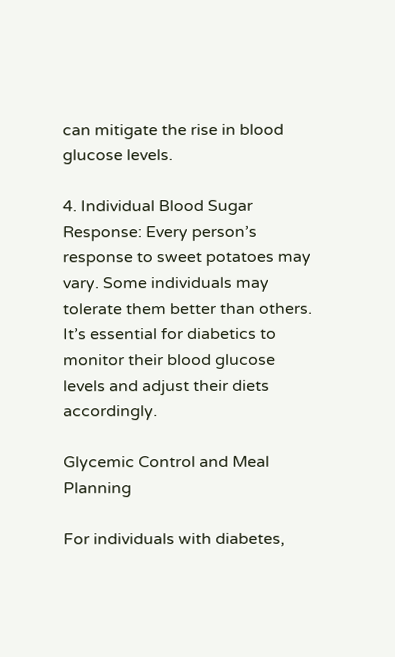can mitigate the rise in blood glucose levels.

4. Individual Blood Sugar Response: Every person’s response to sweet potatoes may vary. Some individuals may tolerate them better than others. It’s essential for diabetics to monitor their blood glucose levels and adjust their diets accordingly.

Glycemic Control and Meal Planning

For individuals with diabetes,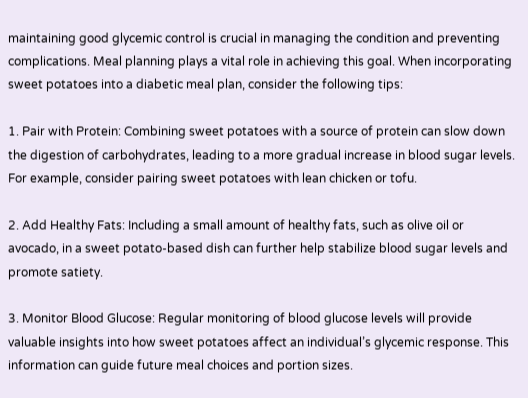maintaining good glycemic control is crucial in managing the condition and preventing complications. Meal planning plays a vital role in achieving this goal. When incorporating sweet potatoes into a diabetic meal plan, consider the following tips:

1. Pair with Protein: Combining sweet potatoes with a source of protein can slow down the digestion of carbohydrates, leading to a more gradual increase in blood sugar levels. For example, consider pairing sweet potatoes with lean chicken or tofu.

2. Add Healthy Fats: Including a small amount of healthy fats, such as olive oil or avocado, in a sweet potato-based dish can further help stabilize blood sugar levels and promote satiety.

3. Monitor Blood Glucose: Regular monitoring of blood glucose levels will provide valuable insights into how sweet potatoes affect an individual’s glycemic response. This information can guide future meal choices and portion sizes.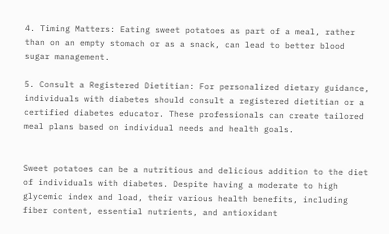4. Timing Matters: Eating sweet potatoes as part of a meal, rather than on an empty stomach or as a snack, can lead to better blood sugar management.

5. Consult a Registered Dietitian: For personalized dietary guidance, individuals with diabetes should consult a registered dietitian or a certified diabetes educator. These professionals can create tailored meal plans based on individual needs and health goals.


Sweet potatoes can be a nutritious and delicious addition to the diet of individuals with diabetes. Despite having a moderate to high glycemic index and load, their various health benefits, including fiber content, essential nutrients, and antioxidant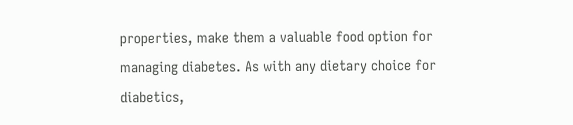properties, make them a valuable food option for managing diabetes. As with any dietary choice for diabetics,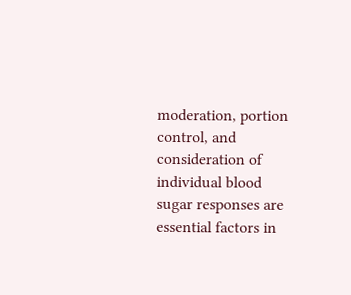moderation, portion control, and consideration of individual blood sugar responses are essential factors in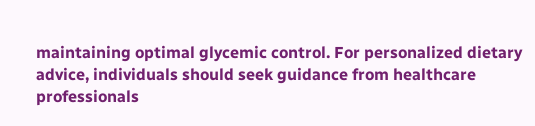maintaining optimal glycemic control. For personalized dietary advice, individuals should seek guidance from healthcare professionals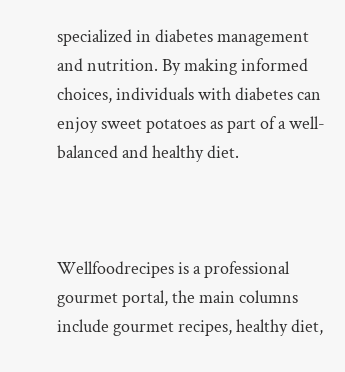specialized in diabetes management and nutrition. By making informed choices, individuals with diabetes can enjoy sweet potatoes as part of a well-balanced and healthy diet.



Wellfoodrecipes is a professional gourmet portal, the main columns include gourmet recipes, healthy diet,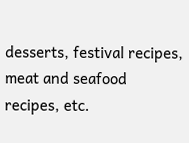desserts, festival recipes, meat and seafood recipes, etc.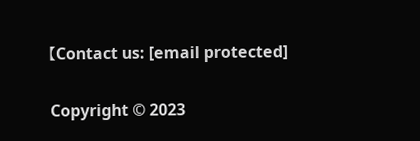【Contact us: [email protected]

Copyright © 2023